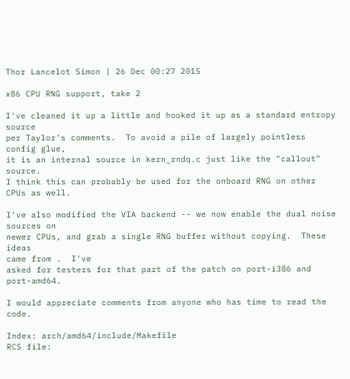Thor Lancelot Simon | 26 Dec 00:27 2015

x86 CPU RNG support, take 2

I've cleaned it up a little and hooked it up as a standard entropy source
per Taylor's comments.  To avoid a pile of largely pointless config glue,
it is an internal source in kern_rndq.c just like the "callout" source.
I think this can probably be used for the onboard RNG on other CPUs as well.

I've also modified the VIA backend -- we now enable the dual noise sources on
newer CPUs, and grab a single RNG buffer without copying.  These ideas
came from .  I've
asked for testers for that part of the patch on port-i386 and port-amd64.

I would appreciate comments from anyone who has time to read the code.

Index: arch/amd64/include/Makefile
RCS file: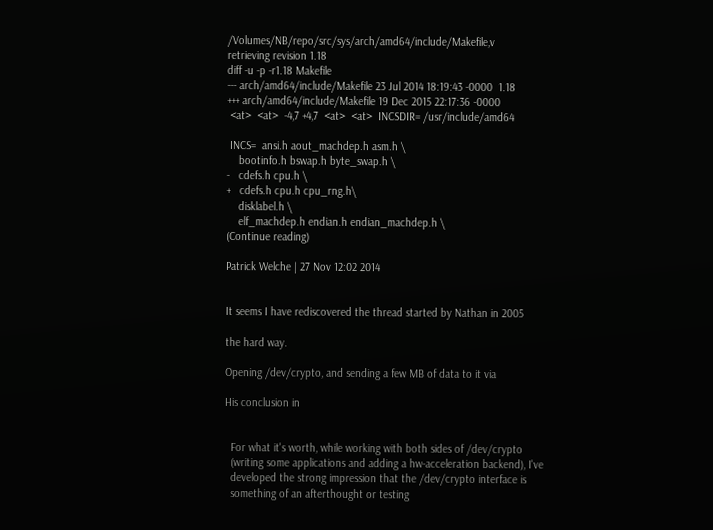/Volumes/NB/repo/src/sys/arch/amd64/include/Makefile,v
retrieving revision 1.18
diff -u -p -r1.18 Makefile
--- arch/amd64/include/Makefile 23 Jul 2014 18:19:43 -0000  1.18
+++ arch/amd64/include/Makefile 19 Dec 2015 22:17:36 -0000
 <at>  <at>  -4,7 +4,7  <at>  <at>  INCSDIR= /usr/include/amd64

 INCS=  ansi.h aout_machdep.h asm.h \
    bootinfo.h bswap.h byte_swap.h \
-   cdefs.h cpu.h \
+   cdefs.h cpu.h cpu_rng.h\
    disklabel.h \
    elf_machdep.h endian.h endian_machdep.h \
(Continue reading)

Patrick Welche | 27 Nov 12:02 2014


It seems I have rediscovered the thread started by Nathan in 2005

the hard way.

Opening /dev/crypto, and sending a few MB of data to it via

His conclusion in


  For what it's worth, while working with both sides of /dev/crypto
  (writing some applications and adding a hw-acceleration backend), I've
  developed the strong impression that the /dev/crypto interface is
  something of an afterthought or testing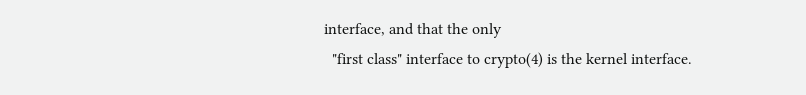interface, and that the only
  "first class" interface to crypto(4) is the kernel interface.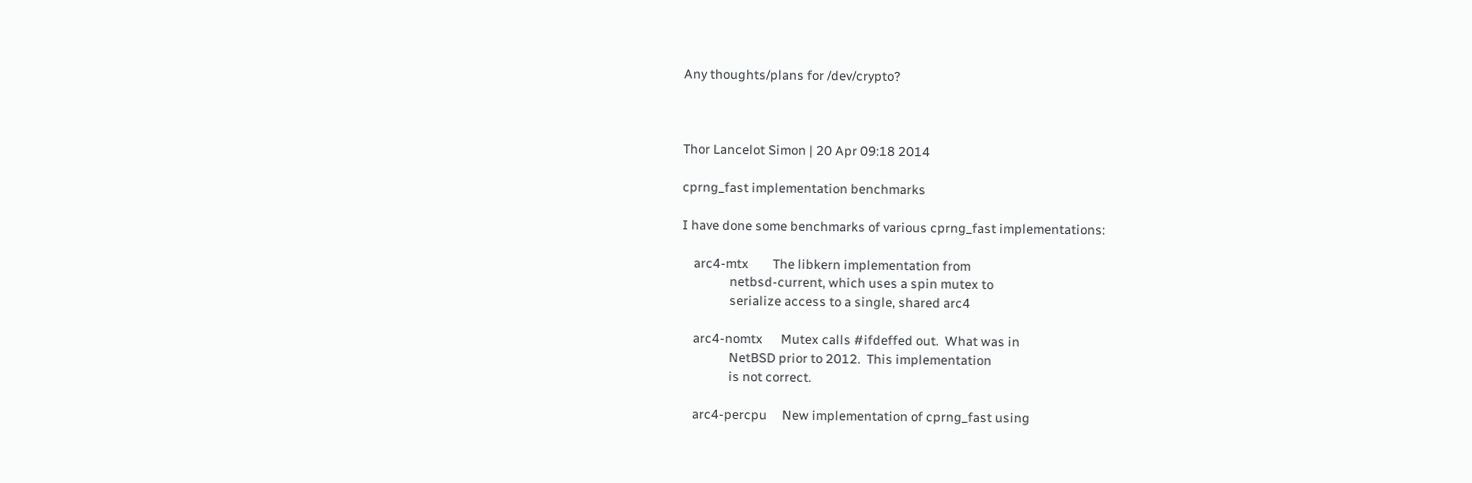Any thoughts/plans for /dev/crypto?



Thor Lancelot Simon | 20 Apr 09:18 2014

cprng_fast implementation benchmarks

I have done some benchmarks of various cprng_fast implementations:

    arc4-mtx        The libkern implementation from
                netbsd-current, which uses a spin mutex to
                serialize access to a single, shared arc4

    arc4-nomtx      Mutex calls #ifdeffed out.  What was in
                NetBSD prior to 2012.  This implementation
                is not correct.

    arc4-percpu     New implementation of cprng_fast using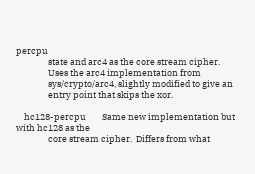percpu
                state and arc4 as the core stream cipher.
                Uses the arc4 implementation from
                sys/crypto/arc4, slightly modified to give an
                entry point that skips the xor.

    hc128-percpu        Same new implementation but with hc128 as the
                core stream cipher.  Differs from what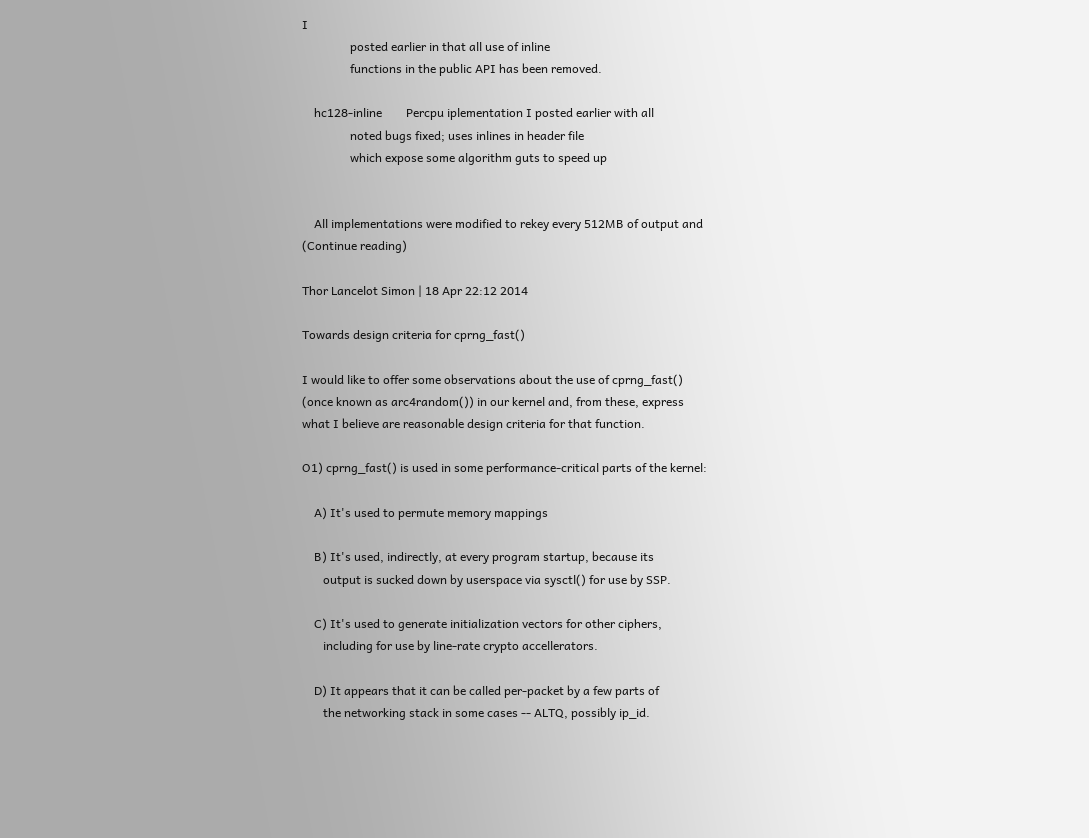I
                posted earlier in that all use of inline
                functions in the public API has been removed.

    hc128-inline        Percpu iplementation I posted earlier with all
                noted bugs fixed; uses inlines in header file
                which expose some algorithm guts to speed up


    All implementations were modified to rekey every 512MB of output and
(Continue reading)

Thor Lancelot Simon | 18 Apr 22:12 2014

Towards design criteria for cprng_fast()

I would like to offer some observations about the use of cprng_fast()
(once known as arc4random()) in our kernel and, from these, express
what I believe are reasonable design criteria for that function.

O1) cprng_fast() is used in some performance-critical parts of the kernel:

    A) It's used to permute memory mappings

    B) It's used, indirectly, at every program startup, because its
       output is sucked down by userspace via sysctl() for use by SSP.

    C) It's used to generate initialization vectors for other ciphers,
       including for use by line-rate crypto accellerators.

    D) It appears that it can be called per-packet by a few parts of
       the networking stack in some cases -- ALTQ, possibly ip_id.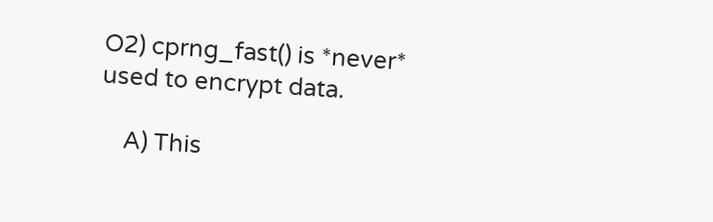O2) cprng_fast() is *never* used to encrypt data.

    A) This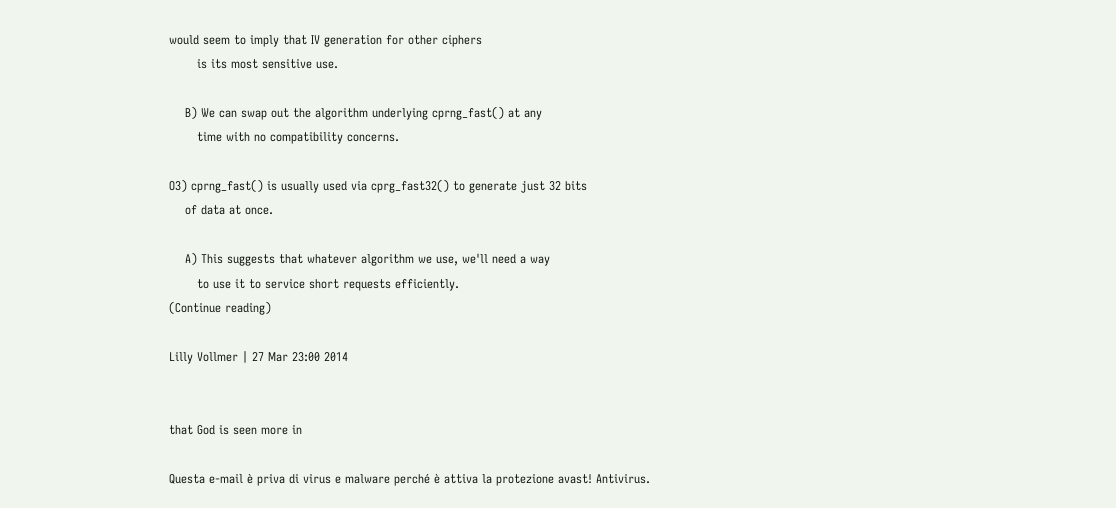would seem to imply that IV generation for other ciphers
       is its most sensitive use.

    B) We can swap out the algorithm underlying cprng_fast() at any
       time with no compatibility concerns.

O3) cprng_fast() is usually used via cprg_fast32() to generate just 32 bits
    of data at once.

    A) This suggests that whatever algorithm we use, we'll need a way
       to use it to service short requests efficiently.
(Continue reading)

Lilly Vollmer | 27 Mar 23:00 2014


that God is seen more in

Questa e-mail è priva di virus e malware perché è attiva la protezione avast! Antivirus.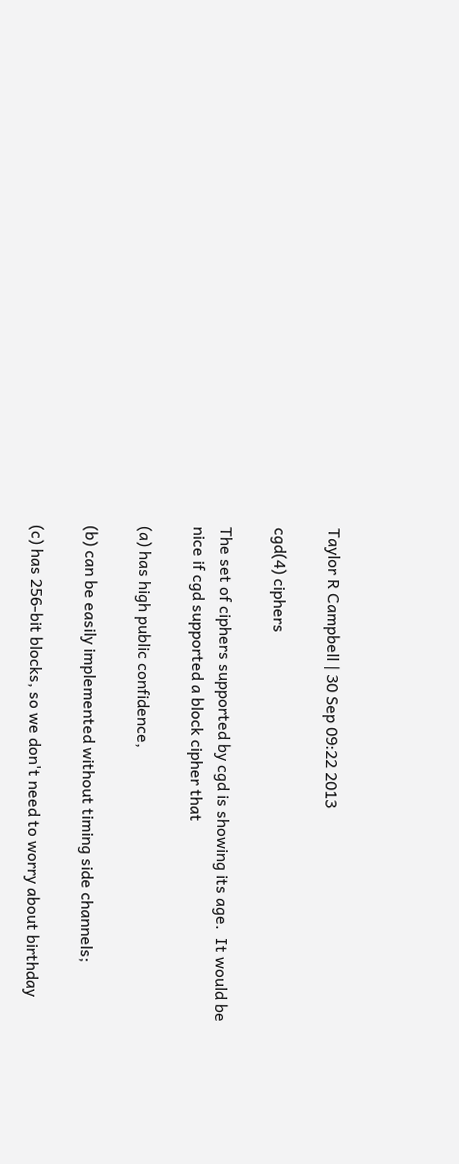Taylor R Campbell | 30 Sep 09:22 2013

cgd(4) ciphers

The set of ciphers supported by cgd is showing its age.  It would be
nice if cgd supported a block cipher that

(a) has high public confidence,

(b) can be easily implemented without timing side channels;

(c) has 256-bit blocks, so we don't need to worry about birthday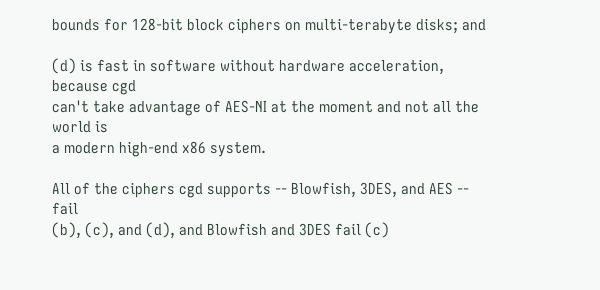bounds for 128-bit block ciphers on multi-terabyte disks; and

(d) is fast in software without hardware acceleration, because cgd
can't take advantage of AES-NI at the moment and not all the world is
a modern high-end x86 system.

All of the ciphers cgd supports -- Blowfish, 3DES, and AES -- fail
(b), (c), and (d), and Blowfish and 3DES fail (c)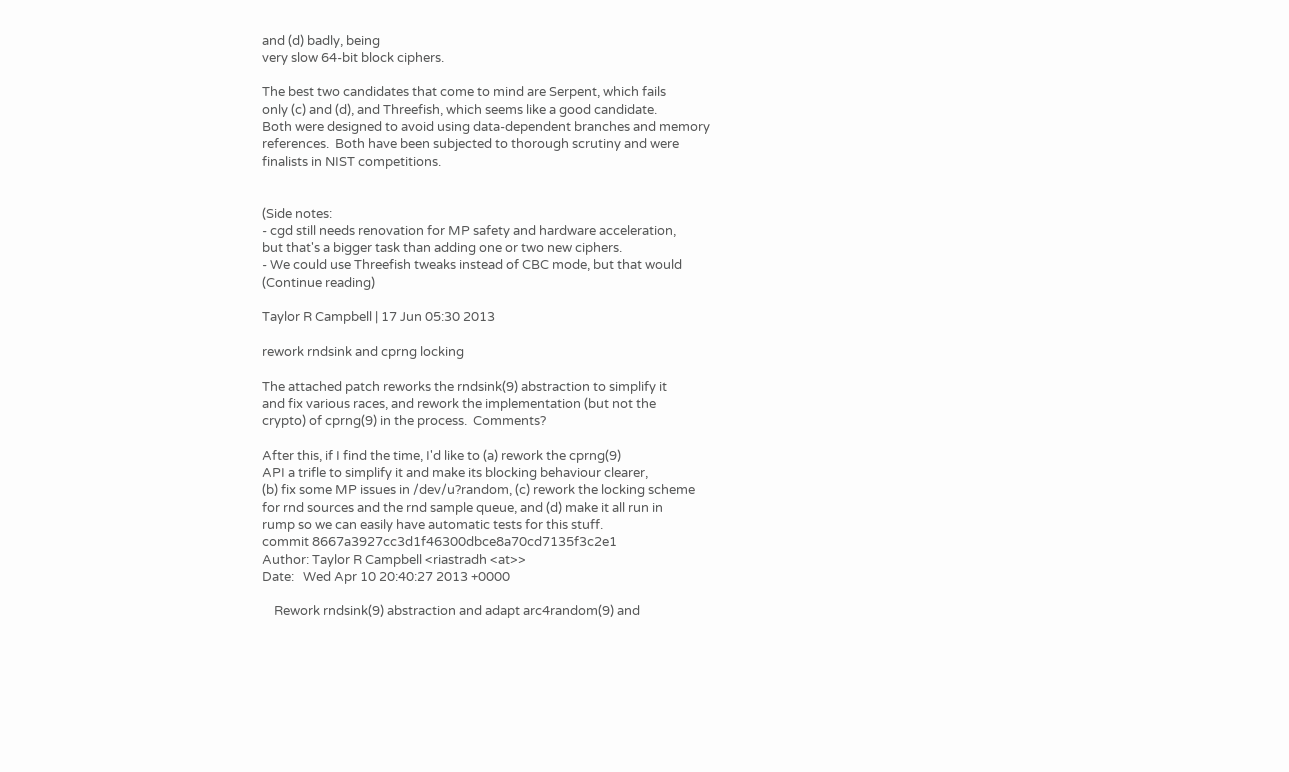and (d) badly, being
very slow 64-bit block ciphers.

The best two candidates that come to mind are Serpent, which fails
only (c) and (d), and Threefish, which seems like a good candidate.
Both were designed to avoid using data-dependent branches and memory
references.  Both have been subjected to thorough scrutiny and were
finalists in NIST competitions.


(Side notes:
- cgd still needs renovation for MP safety and hardware acceleration,
but that's a bigger task than adding one or two new ciphers.
- We could use Threefish tweaks instead of CBC mode, but that would
(Continue reading)

Taylor R Campbell | 17 Jun 05:30 2013

rework rndsink and cprng locking

The attached patch reworks the rndsink(9) abstraction to simplify it
and fix various races, and rework the implementation (but not the
crypto) of cprng(9) in the process.  Comments?

After this, if I find the time, I'd like to (a) rework the cprng(9)
API a trifle to simplify it and make its blocking behaviour clearer,
(b) fix some MP issues in /dev/u?random, (c) rework the locking scheme
for rnd sources and the rnd sample queue, and (d) make it all run in
rump so we can easily have automatic tests for this stuff.
commit 8667a3927cc3d1f46300dbce8a70cd7135f3c2e1
Author: Taylor R Campbell <riastradh <at>>
Date:   Wed Apr 10 20:40:27 2013 +0000

    Rework rndsink(9) abstraction and adapt arc4random(9) and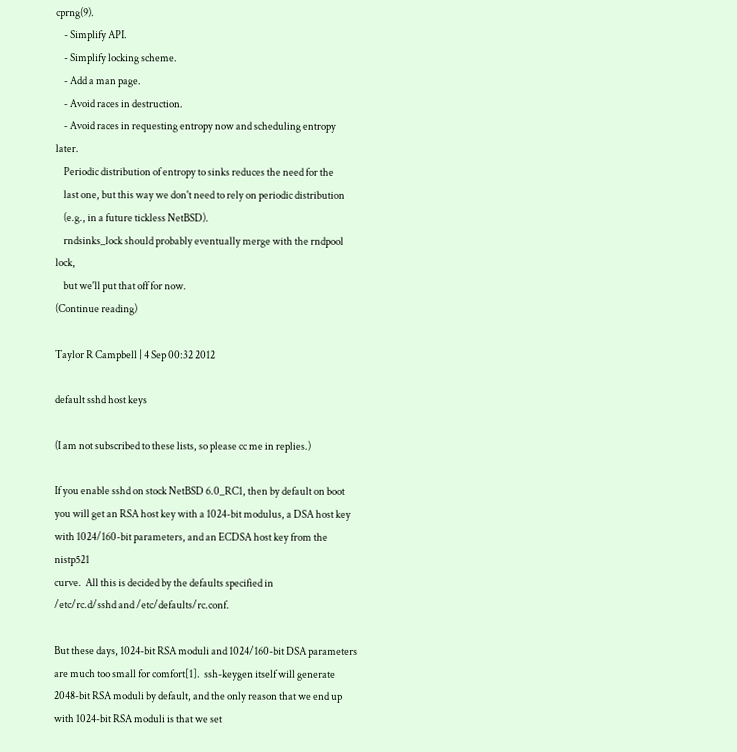cprng(9).
    - Simplify API.
    - Simplify locking scheme.
    - Add a man page.
    - Avoid races in destruction.
    - Avoid races in requesting entropy now and scheduling entropy later.
    Periodic distribution of entropy to sinks reduces the need for the
    last one, but this way we don't need to rely on periodic distribution
    (e.g., in a future tickless NetBSD).
    rndsinks_lock should probably eventually merge with the rndpool lock,
    but we'll put that off for now.
(Continue reading)

Taylor R Campbell | 4 Sep 00:32 2012

default sshd host keys

(I am not subscribed to these lists, so please cc me in replies.)

If you enable sshd on stock NetBSD 6.0_RC1, then by default on boot
you will get an RSA host key with a 1024-bit modulus, a DSA host key
with 1024/160-bit parameters, and an ECDSA host key from the nistp521
curve.  All this is decided by the defaults specified in
/etc/rc.d/sshd and /etc/defaults/rc.conf.

But these days, 1024-bit RSA moduli and 1024/160-bit DSA parameters
are much too small for comfort[1].  ssh-keygen itself will generate
2048-bit RSA moduli by default, and the only reason that we end up
with 1024-bit RSA moduli is that we set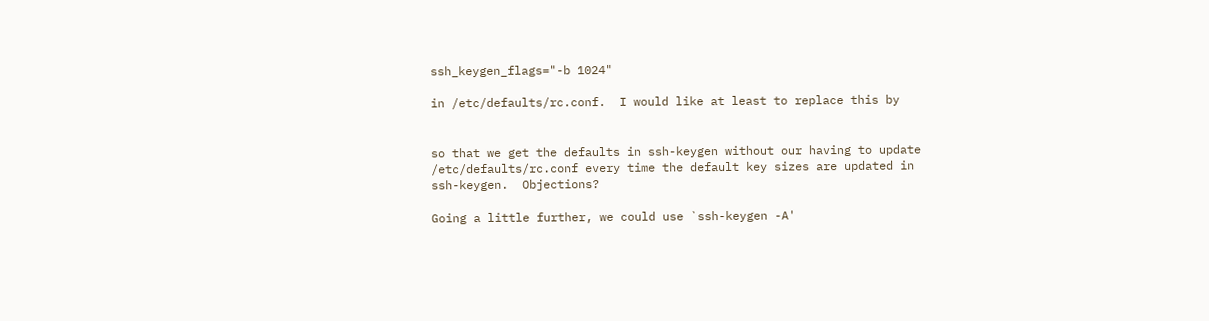ssh_keygen_flags="-b 1024"

in /etc/defaults/rc.conf.  I would like at least to replace this by


so that we get the defaults in ssh-keygen without our having to update
/etc/defaults/rc.conf every time the default key sizes are updated in
ssh-keygen.  Objections?

Going a little further, we could use `ssh-keygen -A'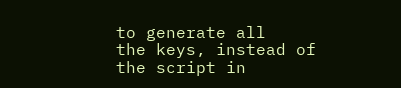to generate all
the keys, instead of the script in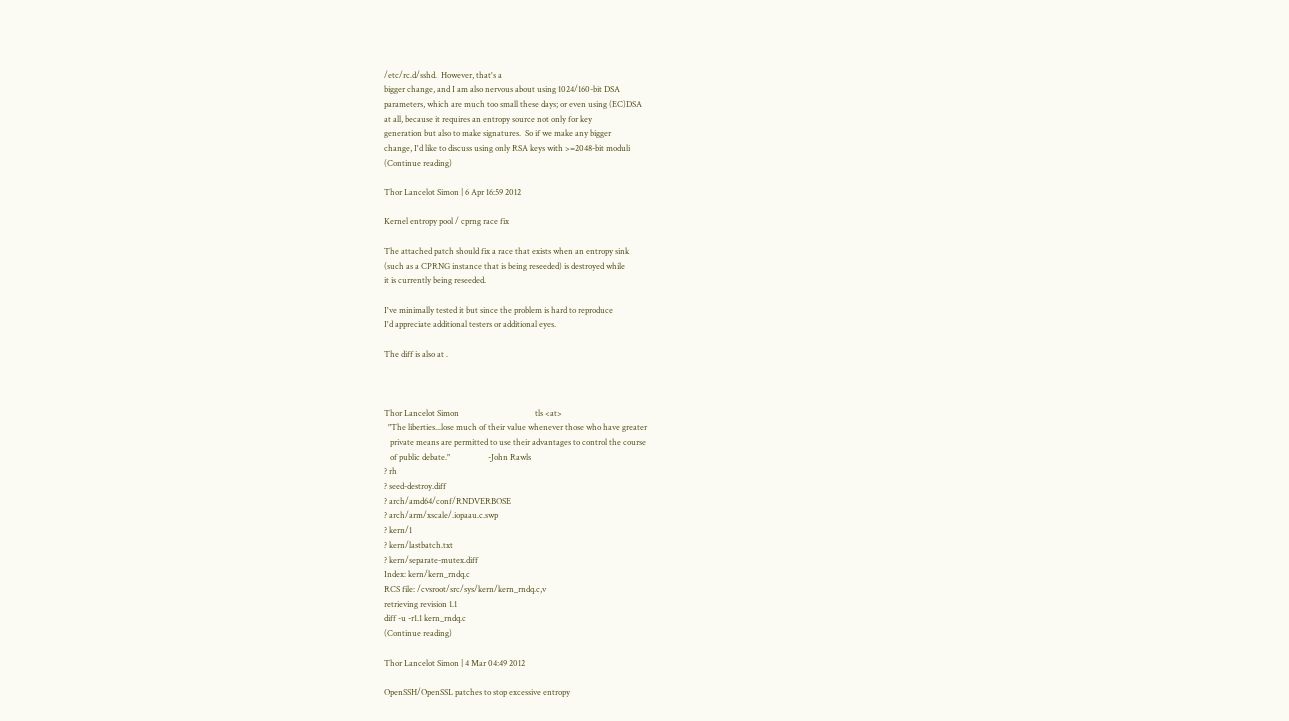/etc/rc.d/sshd.  However, that's a
bigger change, and I am also nervous about using 1024/160-bit DSA
parameters, which are much too small these days; or even using (EC)DSA
at all, because it requires an entropy source not only for key
generation but also to make signatures.  So if we make any bigger
change, I'd like to discuss using only RSA keys with >=2048-bit moduli
(Continue reading)

Thor Lancelot Simon | 6 Apr 16:59 2012

Kernel entropy pool / cprng race fix

The attached patch should fix a race that exists when an entropy sink
(such as a CPRNG instance that is being reseeded) is destroyed while
it is currently being reseeded.

I've minimally tested it but since the problem is hard to reproduce
I'd appreciate additional testers or additional eyes.

The diff is also at .



Thor Lancelot Simon                                      tls <at>
  "The liberties...lose much of their value whenever those who have greater
   private means are permitted to use their advantages to control the course
   of public debate."                   -John Rawls
? rh
? seed-destroy.diff
? arch/amd64/conf/RNDVERBOSE
? arch/arm/xscale/.iopaau.c.swp
? kern/1
? kern/lastbatch.txt
? kern/separate-mutex.diff
Index: kern/kern_rndq.c
RCS file: /cvsroot/src/sys/kern/kern_rndq.c,v
retrieving revision 1.1
diff -u -r1.1 kern_rndq.c
(Continue reading)

Thor Lancelot Simon | 4 Mar 04:49 2012

OpenSSH/OpenSSL patches to stop excessive entropy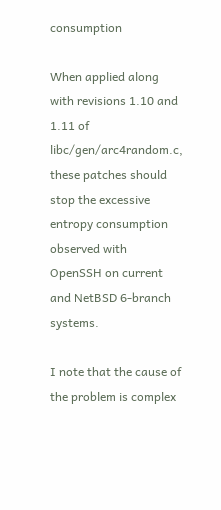consumption

When applied along with revisions 1.10 and 1.11 of libc/gen/arc4random.c,
these patches should stop the excessive entropy consumption observed with
OpenSSH on current and NetBSD 6-branch systems.

I note that the cause of the problem is complex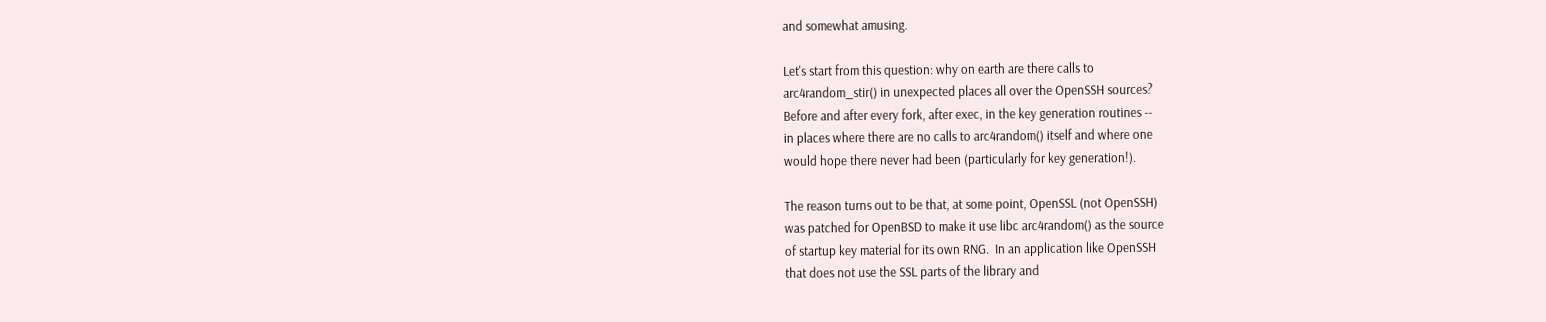and somewhat amusing.

Let's start from this question: why on earth are there calls to
arc4random_stir() in unexpected places all over the OpenSSH sources?
Before and after every fork, after exec, in the key generation routines --
in places where there are no calls to arc4random() itself and where one
would hope there never had been (particularly for key generation!).

The reason turns out to be that, at some point, OpenSSL (not OpenSSH)
was patched for OpenBSD to make it use libc arc4random() as the source
of startup key material for its own RNG.  In an application like OpenSSH
that does not use the SSL parts of the library and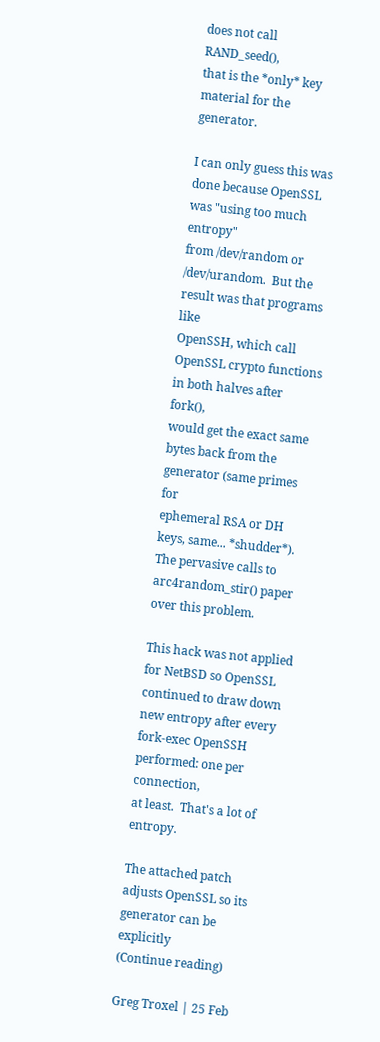does not call RAND_seed(),
that is the *only* key material for the generator.

I can only guess this was done because OpenSSL was "using too much entropy"
from /dev/random or /dev/urandom.  But the result was that programs like
OpenSSH, which call OpenSSL crypto functions in both halves after fork(),
would get the exact same bytes back from the generator (same primes for
ephemeral RSA or DH keys, same... *shudder*).  The pervasive calls to
arc4random_stir() paper over this problem.

This hack was not applied for NetBSD so OpenSSL continued to draw down
new entropy after every fork-exec OpenSSH performed: one per connection,
at least.  That's a lot of entropy.

The attached patch adjusts OpenSSL so its generator can be explicitly
(Continue reading)

Greg Troxel | 25 Feb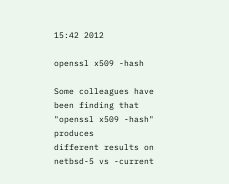15:42 2012

openssl x509 -hash

Some colleagues have been finding that "openssl x509 -hash" produces
different results on netbsd-5 vs -current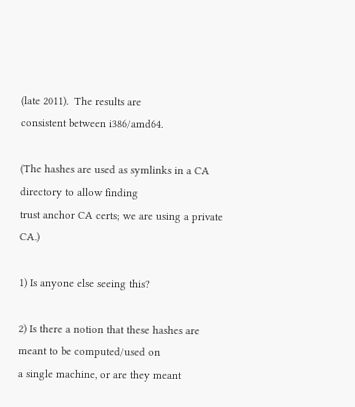(late 2011).  The results are
consistent between i386/amd64.

(The hashes are used as symlinks in a CA directory to allow finding
trust anchor CA certs; we are using a private CA.)

1) Is anyone else seeing this?

2) Is there a notion that these hashes are meant to be computed/used on
a single machine, or are they meant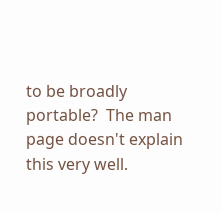to be broadly portable?  The man
page doesn't explain this very well.